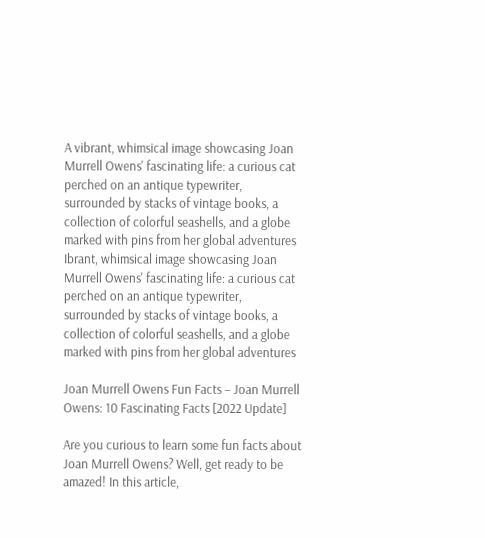A vibrant, whimsical image showcasing Joan Murrell Owens' fascinating life: a curious cat perched on an antique typewriter, surrounded by stacks of vintage books, a collection of colorful seashells, and a globe marked with pins from her global adventures
Ibrant, whimsical image showcasing Joan Murrell Owens' fascinating life: a curious cat perched on an antique typewriter, surrounded by stacks of vintage books, a collection of colorful seashells, and a globe marked with pins from her global adventures

Joan Murrell Owens Fun Facts – Joan Murrell Owens: 10 Fascinating Facts [2022 Update]

Are you curious to learn some fun facts about Joan Murrell Owens? Well, get ready to be amazed! In this article,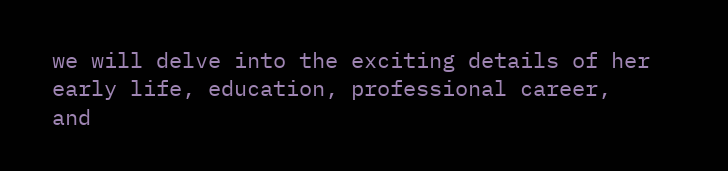we will delve into the exciting details of her early life, education, professional career, and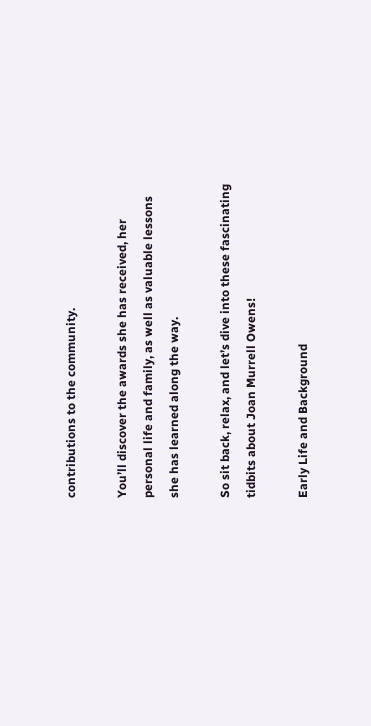contributions to the community.

You’ll discover the awards she has received, her personal life and family, as well as valuable lessons she has learned along the way.

So sit back, relax, and let’s dive into these fascinating tidbits about Joan Murrell Owens!

Early Life and Background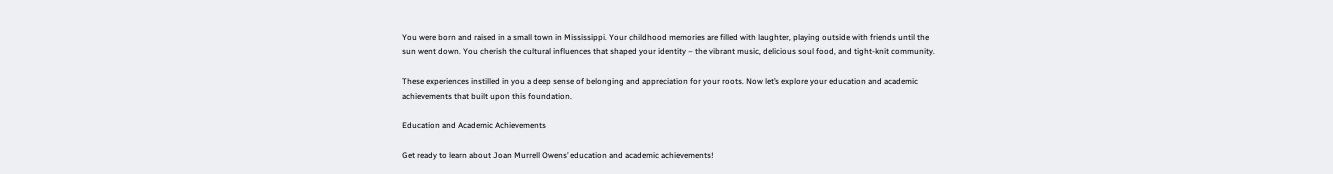You were born and raised in a small town in Mississippi. Your childhood memories are filled with laughter, playing outside with friends until the sun went down. You cherish the cultural influences that shaped your identity – the vibrant music, delicious soul food, and tight-knit community.

These experiences instilled in you a deep sense of belonging and appreciation for your roots. Now let’s explore your education and academic achievements that built upon this foundation.

Education and Academic Achievements

Get ready to learn about Joan Murrell Owens’ education and academic achievements!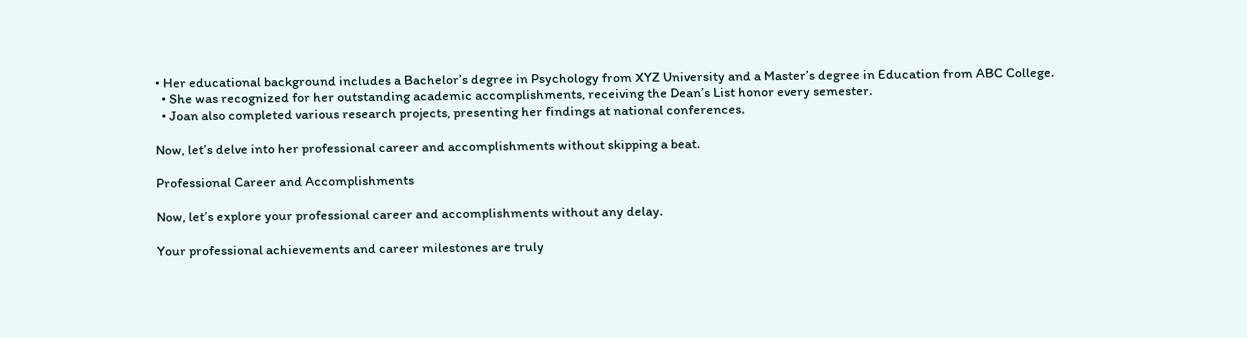• Her educational background includes a Bachelor’s degree in Psychology from XYZ University and a Master’s degree in Education from ABC College.
  • She was recognized for her outstanding academic accomplishments, receiving the Dean’s List honor every semester.
  • Joan also completed various research projects, presenting her findings at national conferences.

Now, let’s delve into her professional career and accomplishments without skipping a beat.

Professional Career and Accomplishments

Now, let’s explore your professional career and accomplishments without any delay.

Your professional achievements and career milestones are truly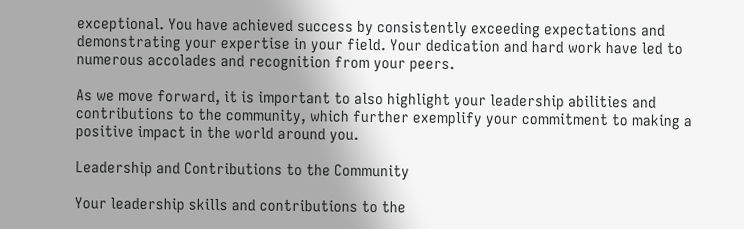exceptional. You have achieved success by consistently exceeding expectations and demonstrating your expertise in your field. Your dedication and hard work have led to numerous accolades and recognition from your peers.

As we move forward, it is important to also highlight your leadership abilities and contributions to the community, which further exemplify your commitment to making a positive impact in the world around you.

Leadership and Contributions to the Community

Your leadership skills and contributions to the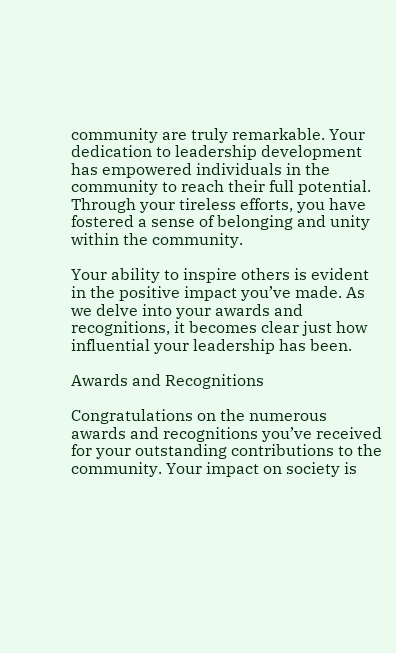community are truly remarkable. Your dedication to leadership development has empowered individuals in the community to reach their full potential. Through your tireless efforts, you have fostered a sense of belonging and unity within the community.

Your ability to inspire others is evident in the positive impact you’ve made. As we delve into your awards and recognitions, it becomes clear just how influential your leadership has been.

Awards and Recognitions

Congratulations on the numerous awards and recognitions you’ve received for your outstanding contributions to the community. Your impact on society is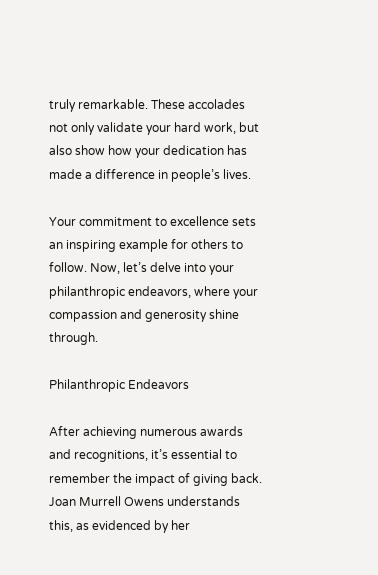truly remarkable. These accolades not only validate your hard work, but also show how your dedication has made a difference in people’s lives.

Your commitment to excellence sets an inspiring example for others to follow. Now, let’s delve into your philanthropic endeavors, where your compassion and generosity shine through.

Philanthropic Endeavors

After achieving numerous awards and recognitions, it’s essential to remember the impact of giving back. Joan Murrell Owens understands this, as evidenced by her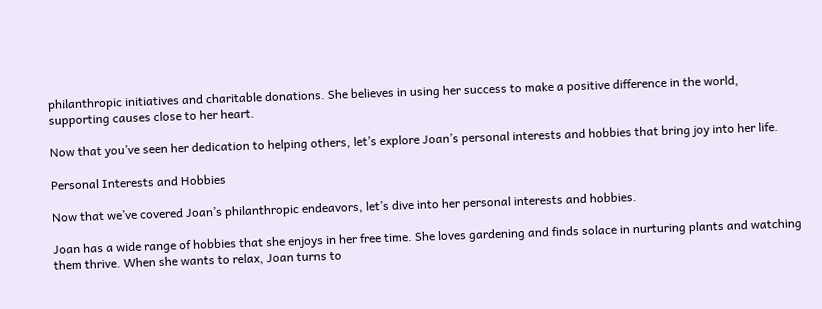philanthropic initiatives and charitable donations. She believes in using her success to make a positive difference in the world, supporting causes close to her heart.

Now that you’ve seen her dedication to helping others, let’s explore Joan’s personal interests and hobbies that bring joy into her life.

Personal Interests and Hobbies

Now that we’ve covered Joan’s philanthropic endeavors, let’s dive into her personal interests and hobbies.

Joan has a wide range of hobbies that she enjoys in her free time. She loves gardening and finds solace in nurturing plants and watching them thrive. When she wants to relax, Joan turns to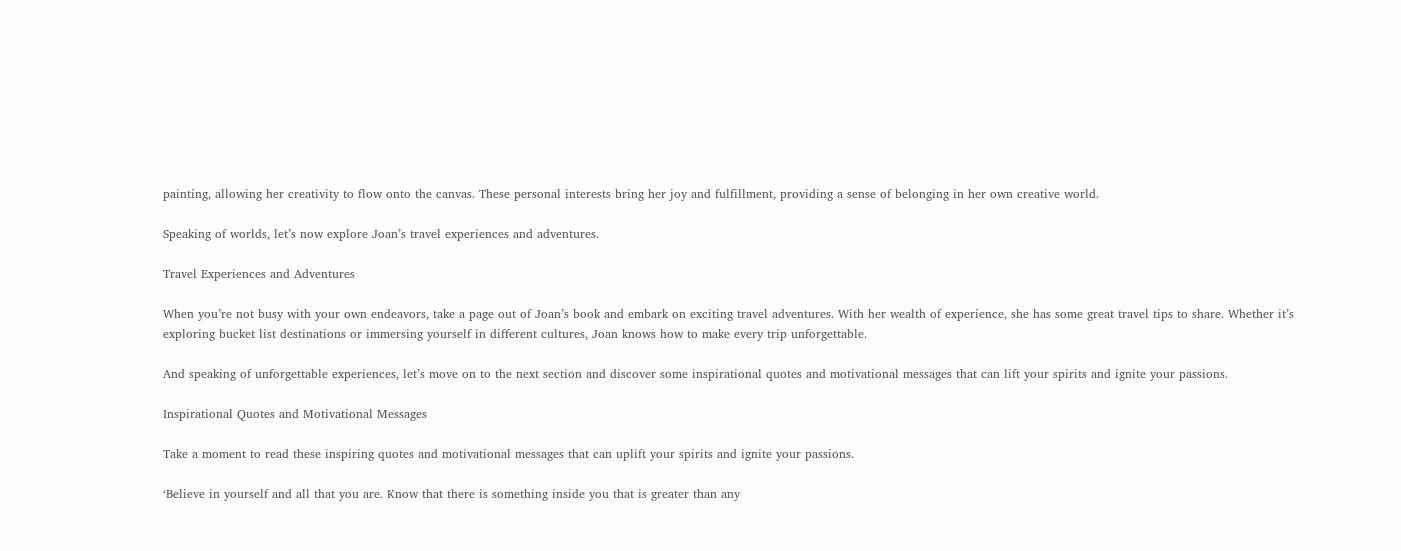painting, allowing her creativity to flow onto the canvas. These personal interests bring her joy and fulfillment, providing a sense of belonging in her own creative world.

Speaking of worlds, let’s now explore Joan’s travel experiences and adventures.

Travel Experiences and Adventures

When you’re not busy with your own endeavors, take a page out of Joan’s book and embark on exciting travel adventures. With her wealth of experience, she has some great travel tips to share. Whether it’s exploring bucket list destinations or immersing yourself in different cultures, Joan knows how to make every trip unforgettable.

And speaking of unforgettable experiences, let’s move on to the next section and discover some inspirational quotes and motivational messages that can lift your spirits and ignite your passions.

Inspirational Quotes and Motivational Messages

Take a moment to read these inspiring quotes and motivational messages that can uplift your spirits and ignite your passions.

‘Believe in yourself and all that you are. Know that there is something inside you that is greater than any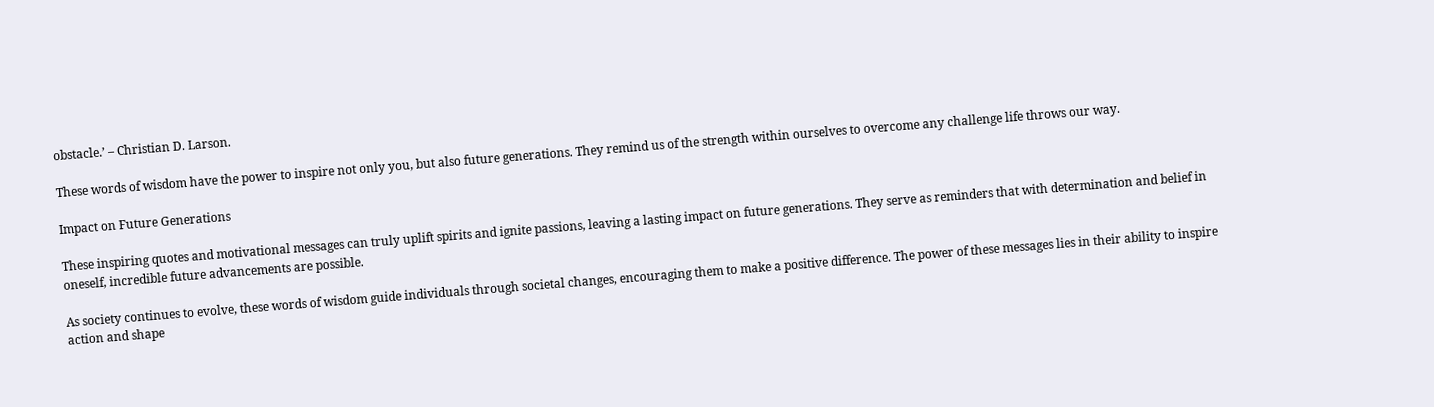obstacle.’ – Christian D. Larson.

These words of wisdom have the power to inspire not only you, but also future generations. They remind us of the strength within ourselves to overcome any challenge life throws our way.

Impact on Future Generations

These inspiring quotes and motivational messages can truly uplift spirits and ignite passions, leaving a lasting impact on future generations. They serve as reminders that with determination and belief in oneself, incredible future advancements are possible.

As society continues to evolve, these words of wisdom guide individuals through societal changes, encouraging them to make a positive difference. The power of these messages lies in their ability to inspire action and shape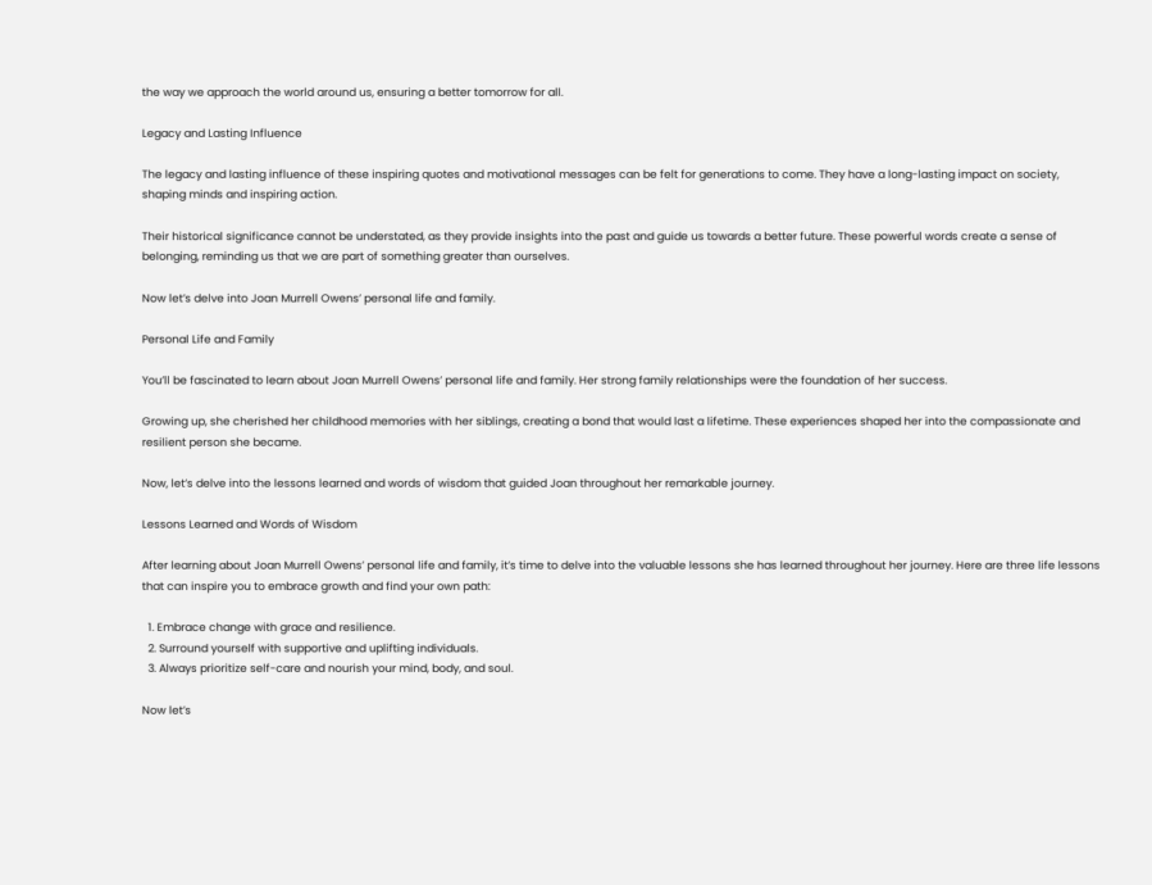the way we approach the world around us, ensuring a better tomorrow for all.

Legacy and Lasting Influence

The legacy and lasting influence of these inspiring quotes and motivational messages can be felt for generations to come. They have a long-lasting impact on society, shaping minds and inspiring action.

Their historical significance cannot be understated, as they provide insights into the past and guide us towards a better future. These powerful words create a sense of belonging, reminding us that we are part of something greater than ourselves.

Now let’s delve into Joan Murrell Owens’ personal life and family.

Personal Life and Family

You’ll be fascinated to learn about Joan Murrell Owens’ personal life and family. Her strong family relationships were the foundation of her success.

Growing up, she cherished her childhood memories with her siblings, creating a bond that would last a lifetime. These experiences shaped her into the compassionate and resilient person she became.

Now, let’s delve into the lessons learned and words of wisdom that guided Joan throughout her remarkable journey.

Lessons Learned and Words of Wisdom

After learning about Joan Murrell Owens’ personal life and family, it’s time to delve into the valuable lessons she has learned throughout her journey. Here are three life lessons that can inspire you to embrace growth and find your own path:

  1. Embrace change with grace and resilience.
  2. Surround yourself with supportive and uplifting individuals.
  3. Always prioritize self-care and nourish your mind, body, and soul.

Now let’s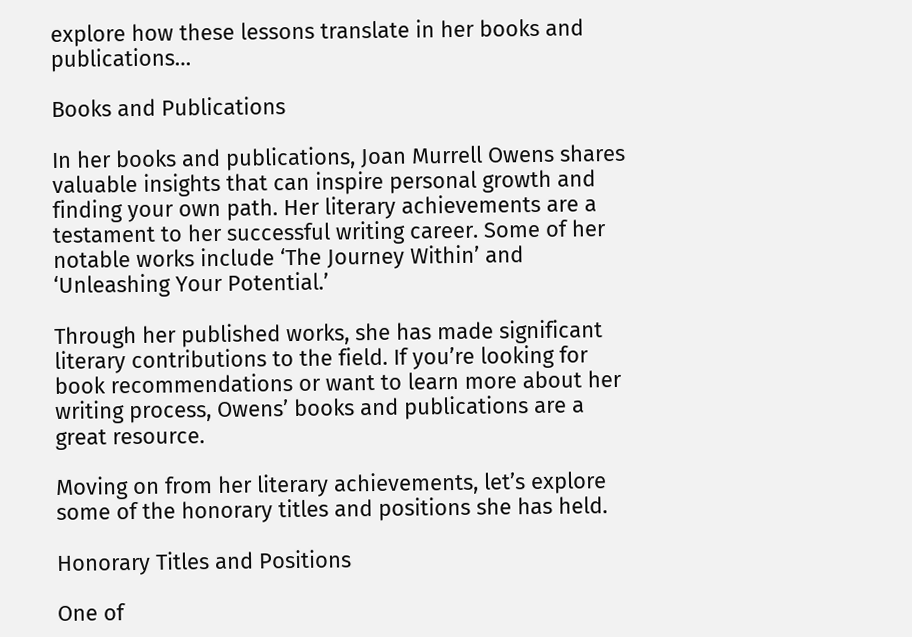explore how these lessons translate in her books and publications…

Books and Publications

In her books and publications, Joan Murrell Owens shares valuable insights that can inspire personal growth and finding your own path. Her literary achievements are a testament to her successful writing career. Some of her notable works include ‘The Journey Within’ and ‘Unleashing Your Potential.’

Through her published works, she has made significant literary contributions to the field. If you’re looking for book recommendations or want to learn more about her writing process, Owens’ books and publications are a great resource.

Moving on from her literary achievements, let’s explore some of the honorary titles and positions she has held.

Honorary Titles and Positions

One of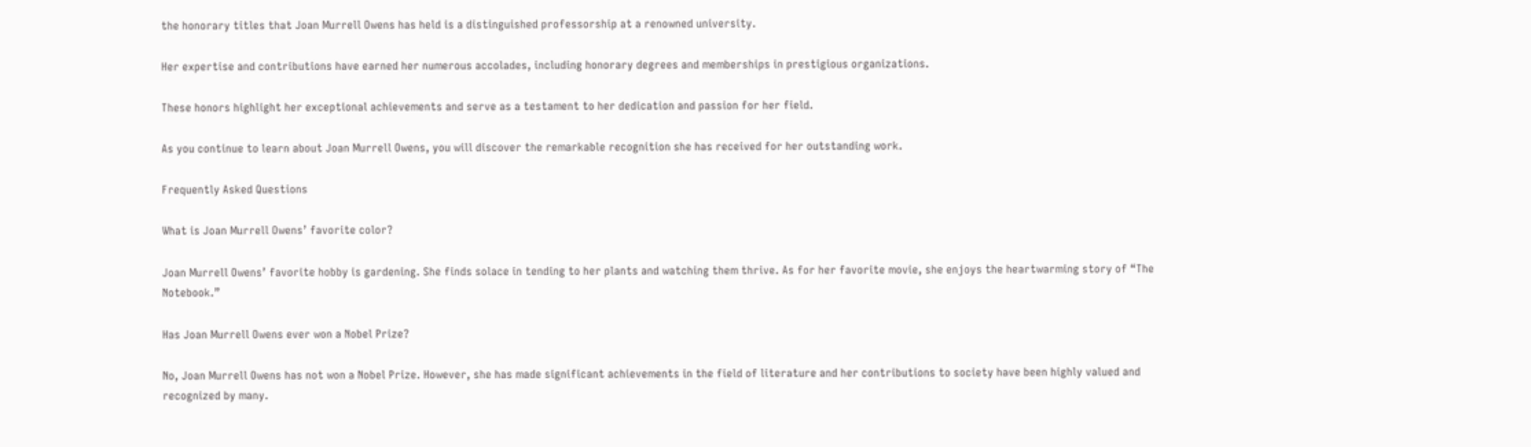the honorary titles that Joan Murrell Owens has held is a distinguished professorship at a renowned university.

Her expertise and contributions have earned her numerous accolades, including honorary degrees and memberships in prestigious organizations.

These honors highlight her exceptional achievements and serve as a testament to her dedication and passion for her field.

As you continue to learn about Joan Murrell Owens, you will discover the remarkable recognition she has received for her outstanding work.

Frequently Asked Questions

What is Joan Murrell Owens’ favorite color?

Joan Murrell Owens’ favorite hobby is gardening. She finds solace in tending to her plants and watching them thrive. As for her favorite movie, she enjoys the heartwarming story of “The Notebook.”

Has Joan Murrell Owens ever won a Nobel Prize?

No, Joan Murrell Owens has not won a Nobel Prize. However, she has made significant achievements in the field of literature and her contributions to society have been highly valued and recognized by many.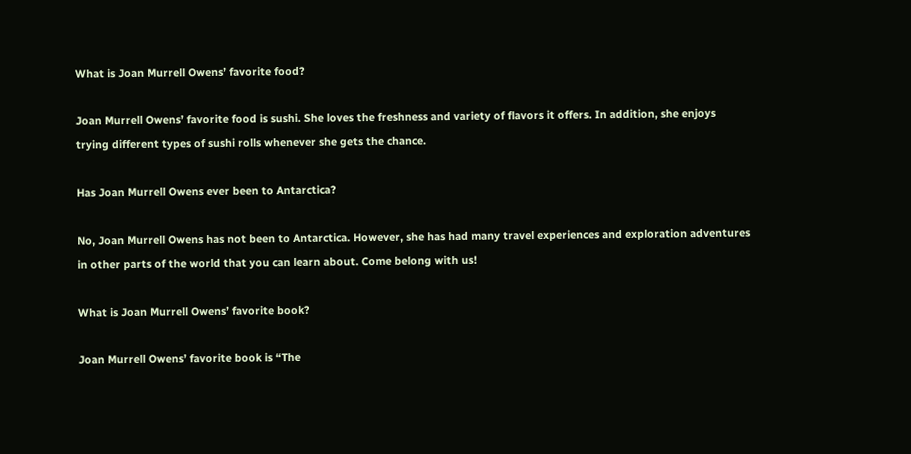What is Joan Murrell Owens’ favorite food?

Joan Murrell Owens’ favorite food is sushi. She loves the freshness and variety of flavors it offers. In addition, she enjoys trying different types of sushi rolls whenever she gets the chance.

Has Joan Murrell Owens ever been to Antarctica?

No, Joan Murrell Owens has not been to Antarctica. However, she has had many travel experiences and exploration adventures in other parts of the world that you can learn about. Come belong with us!

What is Joan Murrell Owens’ favorite book?

Joan Murrell Owens’ favorite book is “The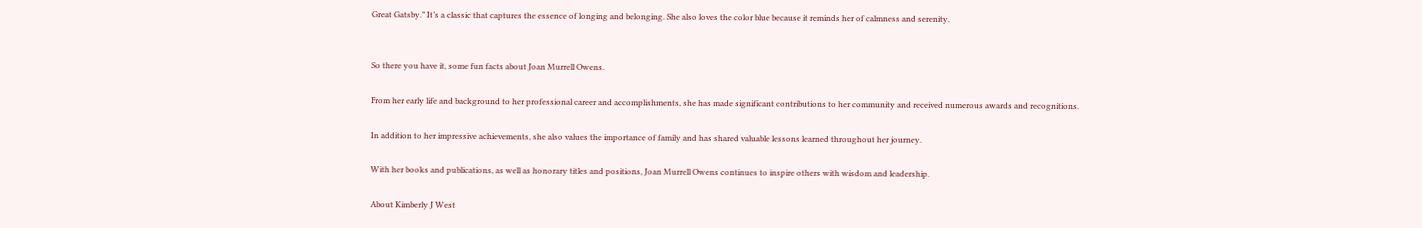Great Gatsby.” It’s a classic that captures the essence of longing and belonging. She also loves the color blue because it reminds her of calmness and serenity.


So there you have it, some fun facts about Joan Murrell Owens.

From her early life and background to her professional career and accomplishments, she has made significant contributions to her community and received numerous awards and recognitions.

In addition to her impressive achievements, she also values the importance of family and has shared valuable lessons learned throughout her journey.

With her books and publications, as well as honorary titles and positions, Joan Murrell Owens continues to inspire others with wisdom and leadership.

About Kimberly J West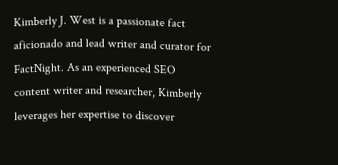Kimberly J. West is a passionate fact aficionado and lead writer and curator for FactNight. As an experienced SEO content writer and researcher, Kimberly leverages her expertise to discover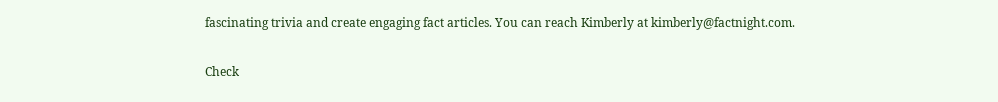fascinating trivia and create engaging fact articles. You can reach Kimberly at kimberly@factnight.com.

Check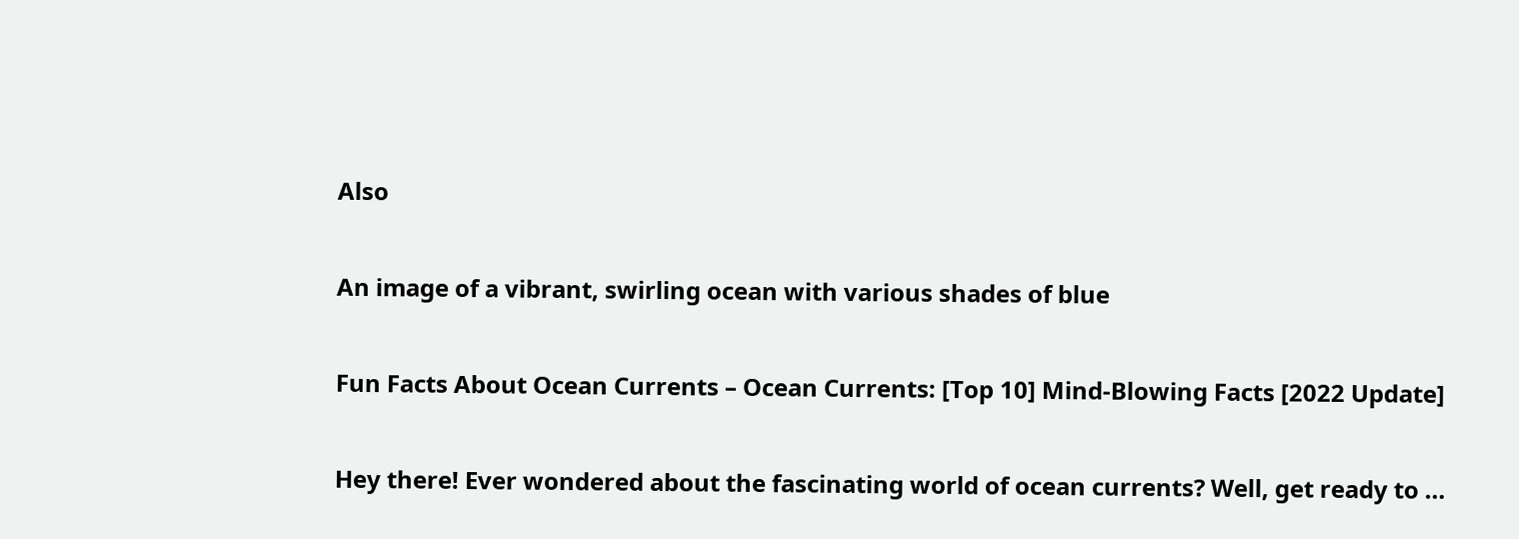Also

An image of a vibrant, swirling ocean with various shades of blue

Fun Facts About Ocean Currents – Ocean Currents: [Top 10] Mind-Blowing Facts [2022 Update]

Hey there! Ever wondered about the fascinating world of ocean currents? Well, get ready to …